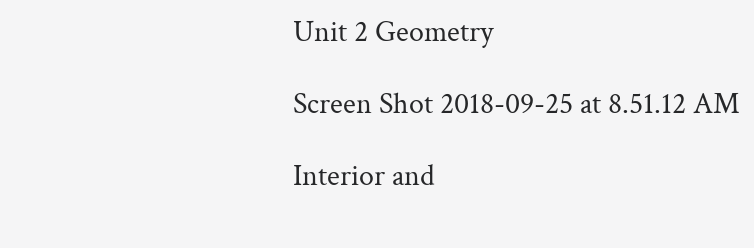Unit 2 Geometry

Screen Shot 2018-09-25 at 8.51.12 AM

Interior and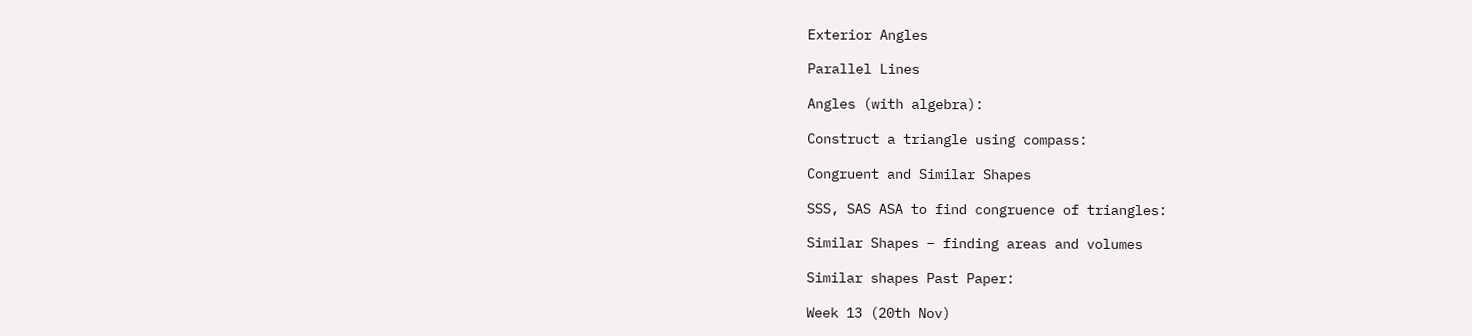Exterior Angles

Parallel Lines

Angles (with algebra):

Construct a triangle using compass:

Congruent and Similar Shapes

SSS, SAS ASA to find congruence of triangles:

Similar Shapes – finding areas and volumes

Similar shapes Past Paper:

Week 13 (20th Nov)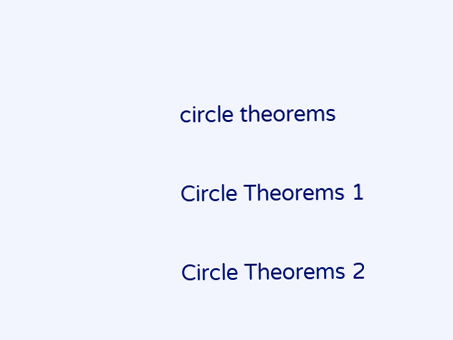circle theorems

Circle Theorems 1

Circle Theorems 2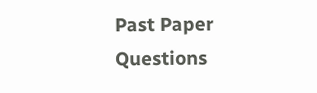Past Paper Questions